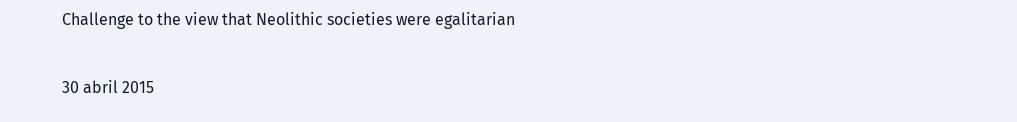Challenge to the view that Neolithic societies were egalitarian

30 abril 2015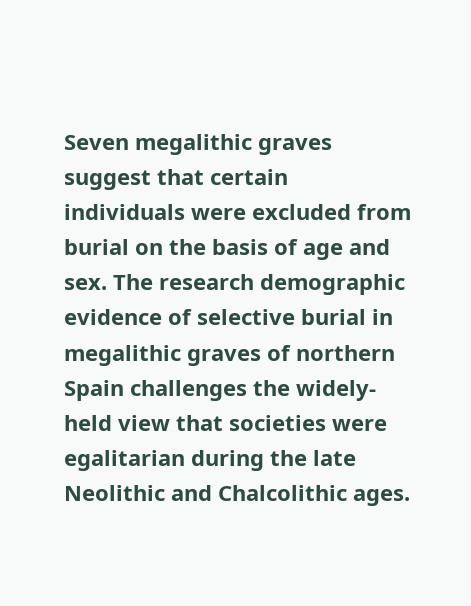Seven megalithic graves suggest that certain individuals were excluded from burial on the basis of age and sex. The research demographic evidence of selective burial in megalithic graves of northern Spain challenges the widely-held view that societies were egalitarian during the late Neolithic and Chalcolithic ages.